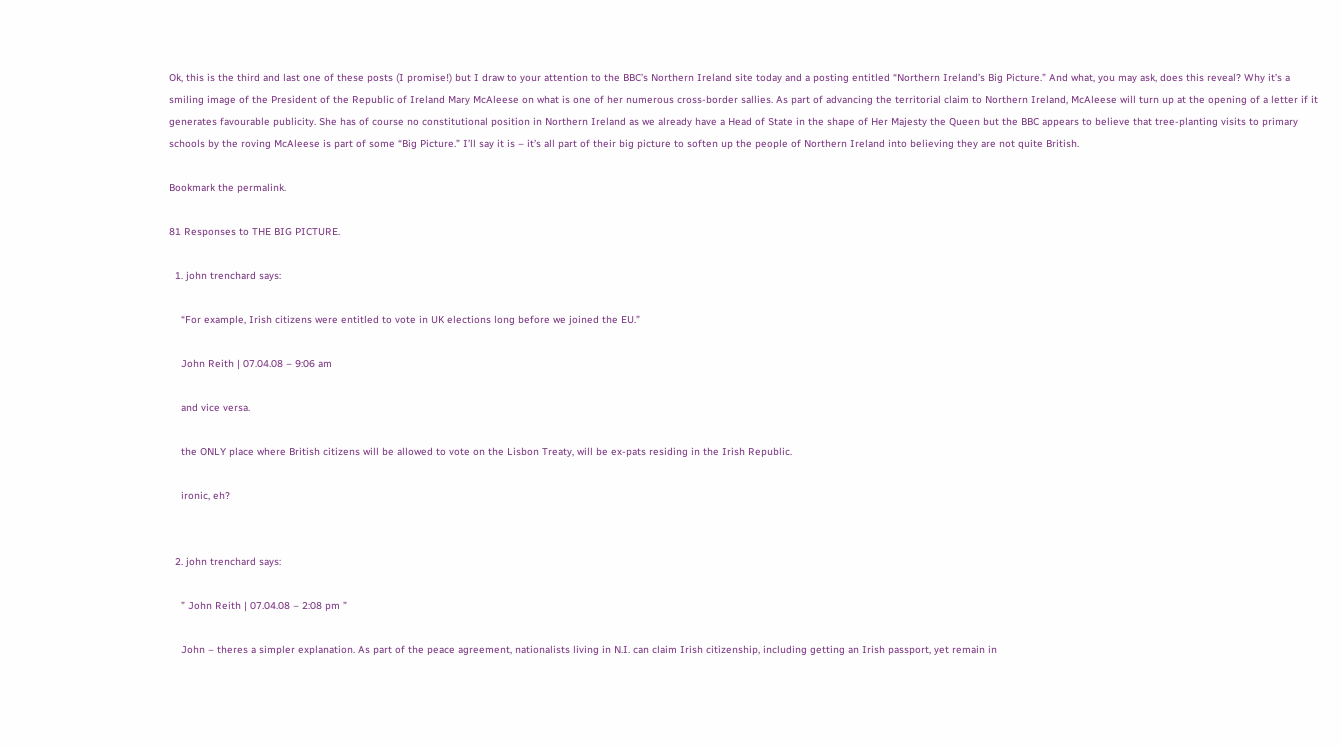Ok, this is the third and last one of these posts (I promise!) but I draw to your attention to the BBC’s Northern Ireland site today and a posting entitled “Northern Ireland’s Big Picture.” And what, you may ask, does this reveal? Why it’s a smiling image of the President of the Republic of Ireland Mary McAleese on what is one of her numerous cross-border sallies. As part of advancing the territorial claim to Northern Ireland, McAleese will turn up at the opening of a letter if it generates favourable publicity. She has of course no constitutional position in Northern Ireland as we already have a Head of State in the shape of Her Majesty the Queen but the BBC appears to believe that tree-planting visits to primary schools by the roving McAleese is part of some “Big Picture.” I’ll say it is – it’s all part of their big picture to soften up the people of Northern Ireland into believing they are not quite British.

Bookmark the permalink.

81 Responses to THE BIG PICTURE.

  1. john trenchard says:

    “For example, Irish citizens were entitled to vote in UK elections long before we joined the EU.”

    John Reith | 07.04.08 – 9:06 am

    and vice versa.

    the ONLY place where British citizens will be allowed to vote on the Lisbon Treaty, will be ex-pats residing in the Irish Republic.

    ironic, eh?


  2. john trenchard says:

    ” John Reith | 07.04.08 – 2:08 pm ”

    John – theres a simpler explanation. As part of the peace agreement, nationalists living in N.I. can claim Irish citizenship, including getting an Irish passport, yet remain in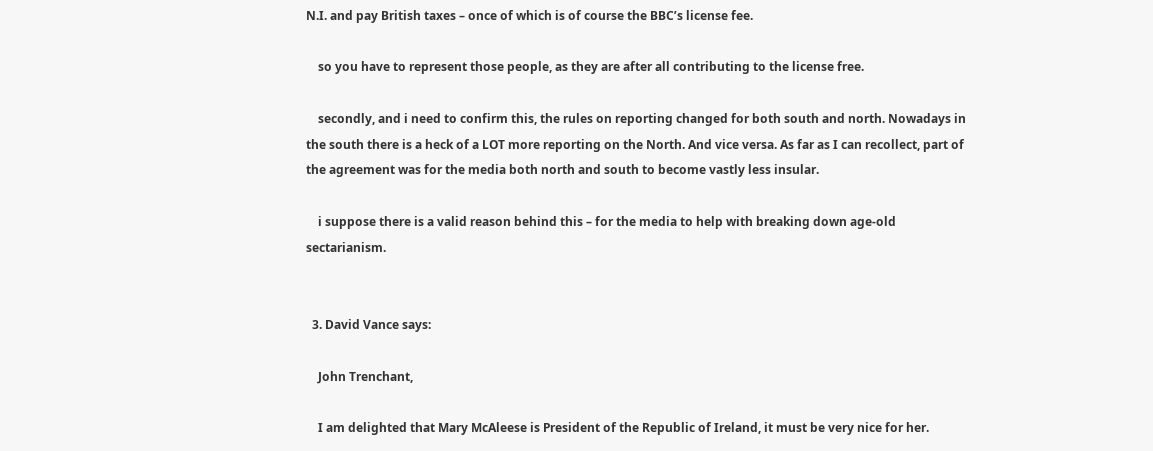N.I. and pay British taxes – once of which is of course the BBC’s license fee.

    so you have to represent those people, as they are after all contributing to the license free.

    secondly, and i need to confirm this, the rules on reporting changed for both south and north. Nowadays in the south there is a heck of a LOT more reporting on the North. And vice versa. As far as I can recollect, part of the agreement was for the media both north and south to become vastly less insular.

    i suppose there is a valid reason behind this – for the media to help with breaking down age-old sectarianism.


  3. David Vance says:

    John Trenchant,

    I am delighted that Mary McAleese is President of the Republic of Ireland, it must be very nice for her.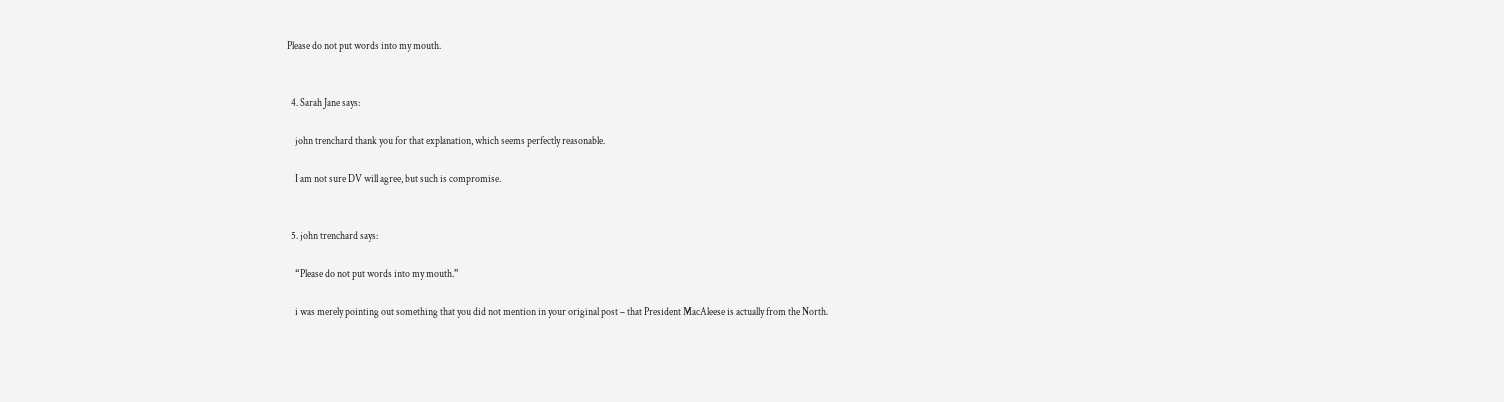Please do not put words into my mouth.


  4. Sarah Jane says:

    john trenchard thank you for that explanation, which seems perfectly reasonable.

    I am not sure DV will agree, but such is compromise.


  5. john trenchard says:

    “Please do not put words into my mouth.”

    i was merely pointing out something that you did not mention in your original post – that President MacAleese is actually from the North.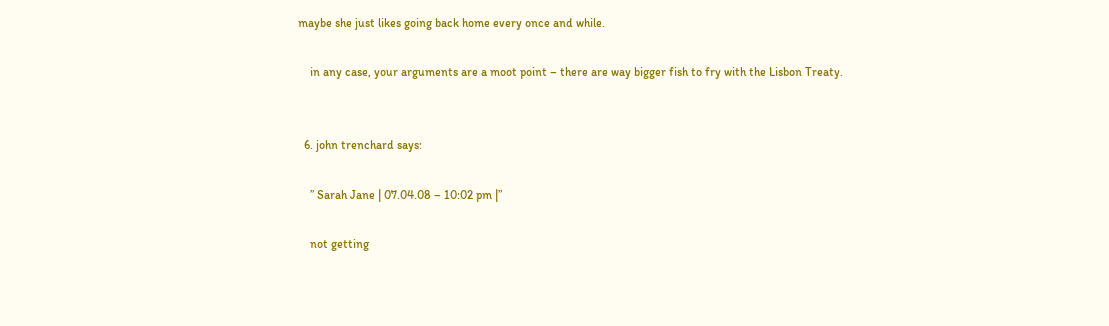maybe she just likes going back home every once and while.

    in any case, your arguments are a moot point – there are way bigger fish to fry with the Lisbon Treaty.


  6. john trenchard says:

    ” Sarah Jane | 07.04.08 – 10:02 pm |”

    not getting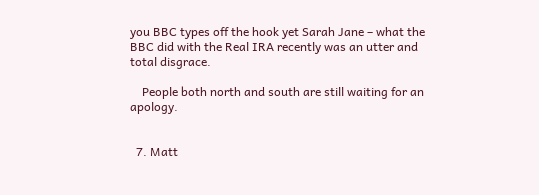you BBC types off the hook yet Sarah Jane – what the BBC did with the Real IRA recently was an utter and total disgrace.

    People both north and south are still waiting for an apology.


  7. Matt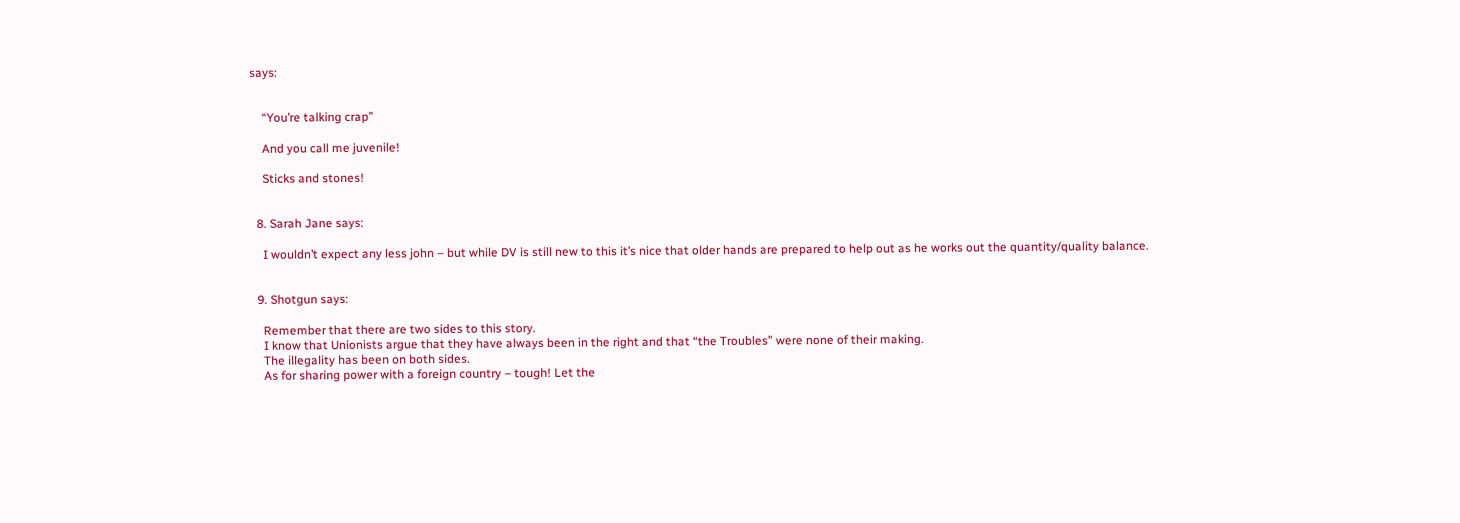says:


    “You’re talking crap”

    And you call me juvenile!

    Sticks and stones!


  8. Sarah Jane says:

    I wouldn’t expect any less john – but while DV is still new to this it’s nice that older hands are prepared to help out as he works out the quantity/quality balance.


  9. Shotgun says:

    Remember that there are two sides to this story.
    I know that Unionists argue that they have always been in the right and that “the Troubles” were none of their making.
    The illegality has been on both sides.
    As for sharing power with a foreign country – tough! Let the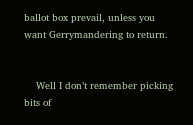ballot box prevail, unless you want Gerrymandering to return.


    Well I don’t remember picking bits of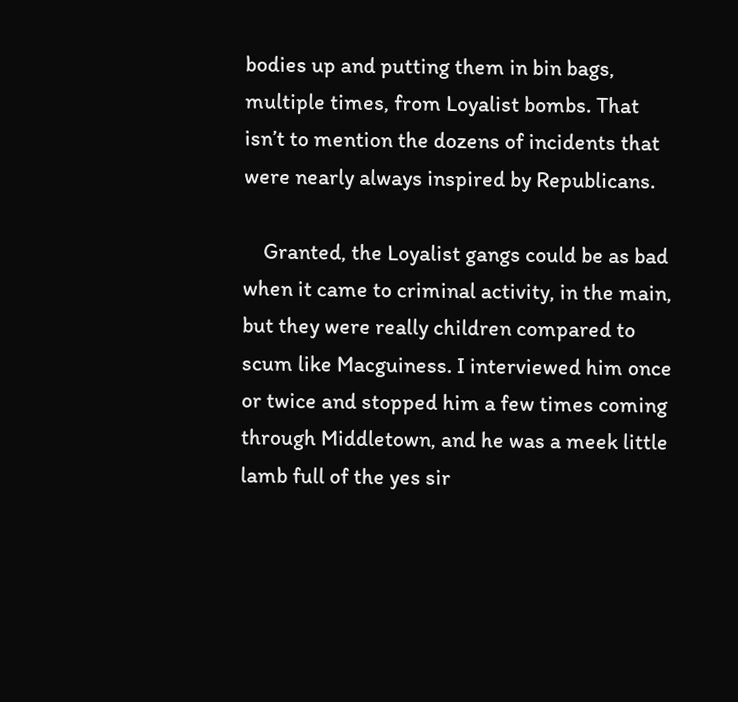bodies up and putting them in bin bags, multiple times, from Loyalist bombs. That isn’t to mention the dozens of incidents that were nearly always inspired by Republicans.

    Granted, the Loyalist gangs could be as bad when it came to criminal activity, in the main, but they were really children compared to scum like Macguiness. I interviewed him once or twice and stopped him a few times coming through Middletown, and he was a meek little lamb full of the yes sir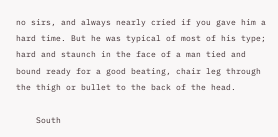no sirs, and always nearly cried if you gave him a hard time. But he was typical of most of his type; hard and staunch in the face of a man tied and bound ready for a good beating, chair leg through the thigh or bullet to the back of the head.

    South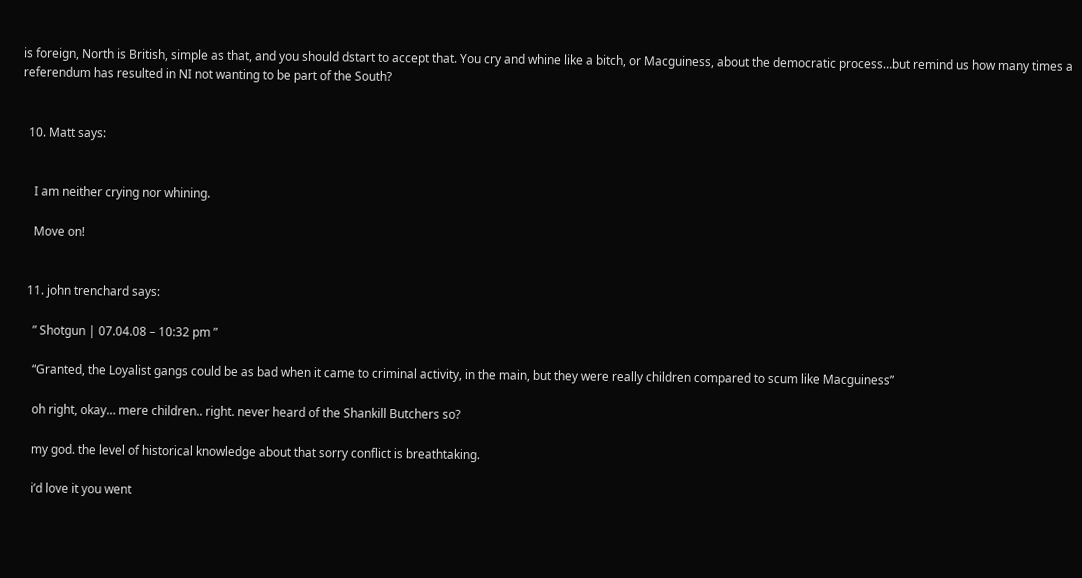is foreign, North is British, simple as that, and you should dstart to accept that. You cry and whine like a bitch, or Macguiness, about the democratic process…but remind us how many times a referendum has resulted in NI not wanting to be part of the South?


  10. Matt says:


    I am neither crying nor whining.

    Move on!


  11. john trenchard says:

    ” Shotgun | 07.04.08 – 10:32 pm ”

    “Granted, the Loyalist gangs could be as bad when it came to criminal activity, in the main, but they were really children compared to scum like Macguiness”

    oh right, okay… mere children.. right. never heard of the Shankill Butchers so?

    my god. the level of historical knowledge about that sorry conflict is breathtaking.

    i’d love it you went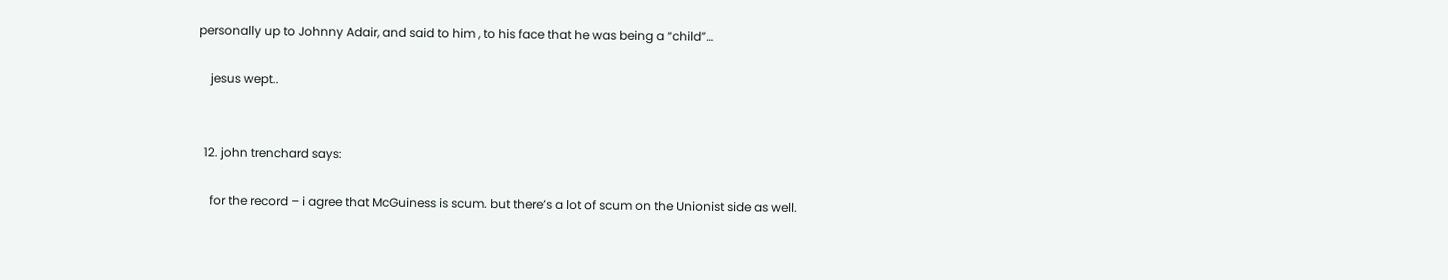personally up to Johnny Adair, and said to him , to his face that he was being a “child”…

    jesus wept..


  12. john trenchard says:

    for the record – i agree that McGuiness is scum. but there’s a lot of scum on the Unionist side as well.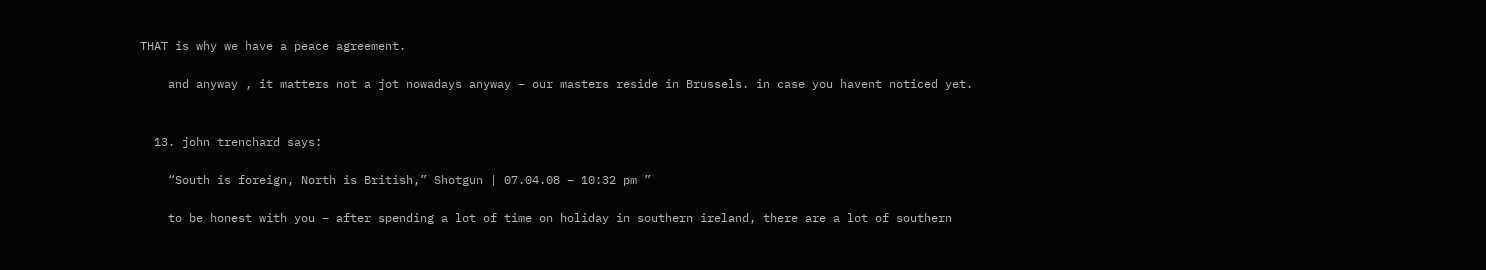THAT is why we have a peace agreement.

    and anyway , it matters not a jot nowadays anyway – our masters reside in Brussels. in case you havent noticed yet.


  13. john trenchard says:

    “South is foreign, North is British,” Shotgun | 07.04.08 – 10:32 pm ”

    to be honest with you – after spending a lot of time on holiday in southern ireland, there are a lot of southern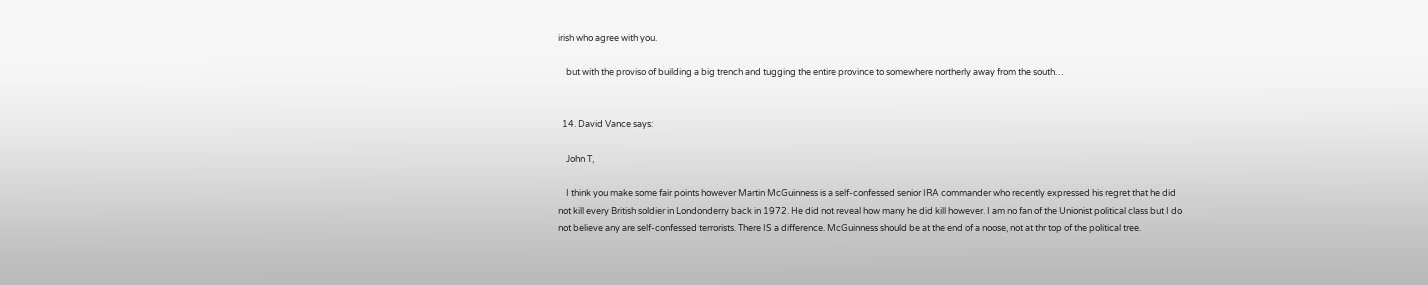irish who agree with you.

    but with the proviso of building a big trench and tugging the entire province to somewhere northerly away from the south…


  14. David Vance says:

    John T,

    I think you make some fair points however Martin McGuinness is a self-confessed senior IRA commander who recently expressed his regret that he did not kill every British soldier in Londonderry back in 1972. He did not reveal how many he did kill however. I am no fan of the Unionist political class but I do not believe any are self-confessed terrorists. There IS a difference. McGuinness should be at the end of a noose, not at thr top of the political tree.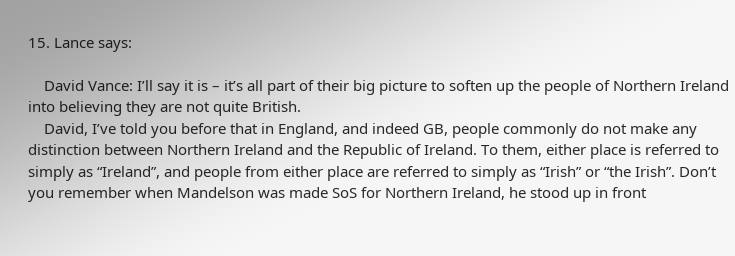15. Lance says:

    David Vance: I’ll say it is – it’s all part of their big picture to soften up the people of Northern Ireland into believing they are not quite British.
    David, I’ve told you before that in England, and indeed GB, people commonly do not make any distinction between Northern Ireland and the Republic of Ireland. To them, either place is referred to simply as “Ireland”, and people from either place are referred to simply as “Irish” or “the Irish”. Don’t you remember when Mandelson was made SoS for Northern Ireland, he stood up in front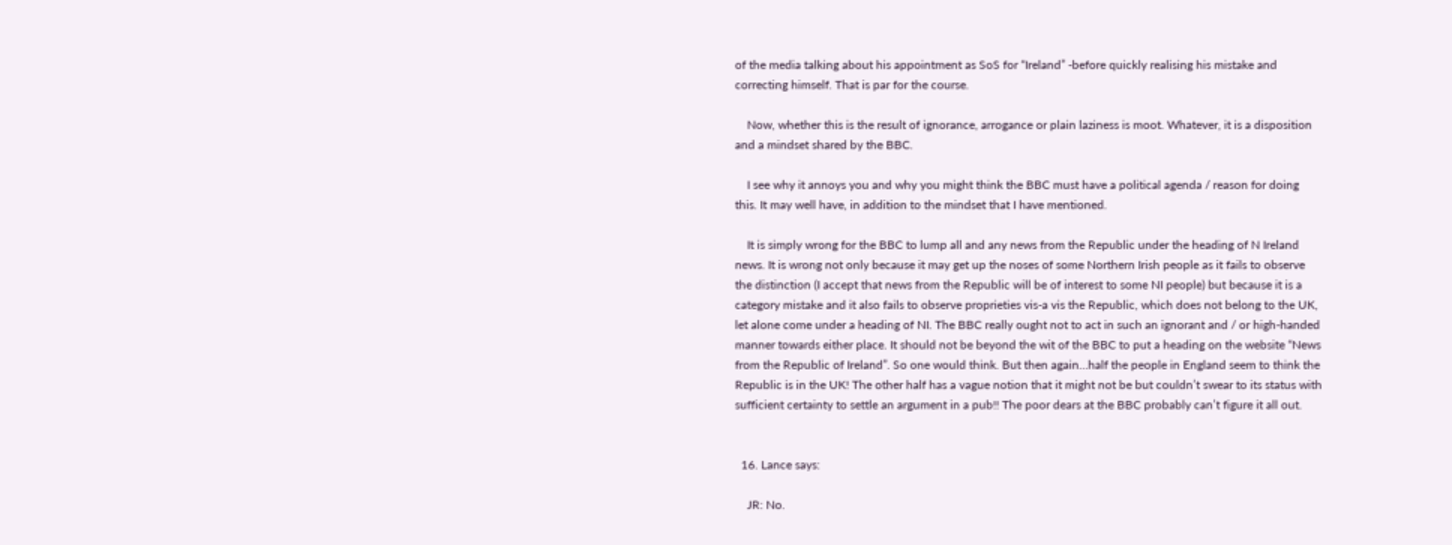of the media talking about his appointment as SoS for “Ireland” -before quickly realising his mistake and correcting himself. That is par for the course.

    Now, whether this is the result of ignorance, arrogance or plain laziness is moot. Whatever, it is a disposition and a mindset shared by the BBC.

    I see why it annoys you and why you might think the BBC must have a political agenda / reason for doing this. It may well have, in addition to the mindset that I have mentioned.

    It is simply wrong for the BBC to lump all and any news from the Republic under the heading of N Ireland news. It is wrong not only because it may get up the noses of some Northern Irish people as it fails to observe the distinction (I accept that news from the Republic will be of interest to some NI people) but because it is a category mistake and it also fails to observe proprieties vis-a vis the Republic, which does not belong to the UK, let alone come under a heading of NI. The BBC really ought not to act in such an ignorant and / or high-handed manner towards either place. It should not be beyond the wit of the BBC to put a heading on the website “News from the Republic of Ireland”. So one would think. But then again…half the people in England seem to think the Republic is in the UK! The other half has a vague notion that it might not be but couldn’t swear to its status with sufficient certainty to settle an argument in a pub!! The poor dears at the BBC probably can’t figure it all out.


  16. Lance says:

    JR: No.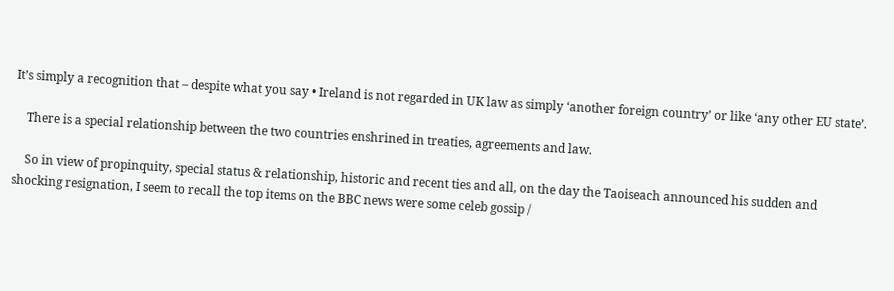It’s simply a recognition that – despite what you say • Ireland is not regarded in UK law as simply ‘another foreign country’ or like ‘any other EU state’.

    There is a special relationship between the two countries enshrined in treaties, agreements and law.

    So in view of propinquity, special status & relationship, historic and recent ties and all, on the day the Taoiseach announced his sudden and shocking resignation, I seem to recall the top items on the BBC news were some celeb gossip /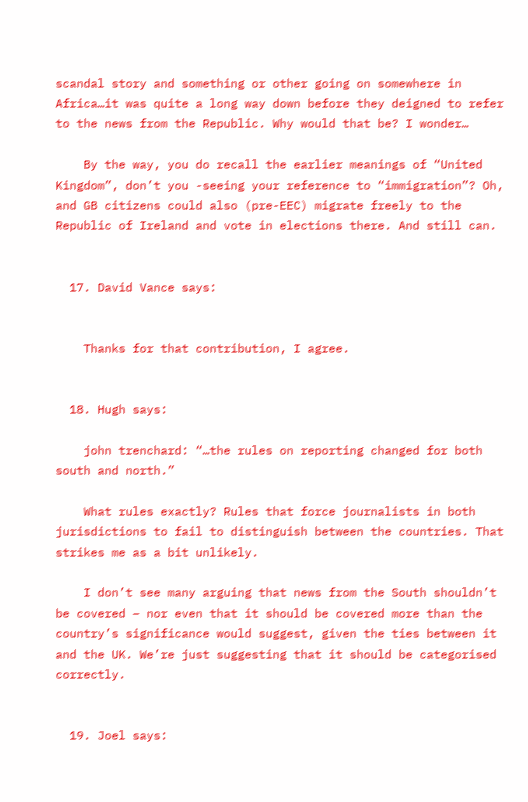scandal story and something or other going on somewhere in Africa…it was quite a long way down before they deigned to refer to the news from the Republic. Why would that be? I wonder…

    By the way, you do recall the earlier meanings of “United Kingdom”, don’t you -seeing your reference to “immigration”? Oh, and GB citizens could also (pre-EEC) migrate freely to the Republic of Ireland and vote in elections there. And still can.


  17. David Vance says:


    Thanks for that contribution, I agree.


  18. Hugh says:

    john trenchard: “…the rules on reporting changed for both south and north.”

    What rules exactly? Rules that force journalists in both jurisdictions to fail to distinguish between the countries. That strikes me as a bit unlikely.

    I don’t see many arguing that news from the South shouldn’t be covered – nor even that it should be covered more than the country’s significance would suggest, given the ties between it and the UK. We’re just suggesting that it should be categorised correctly.


  19. Joel says: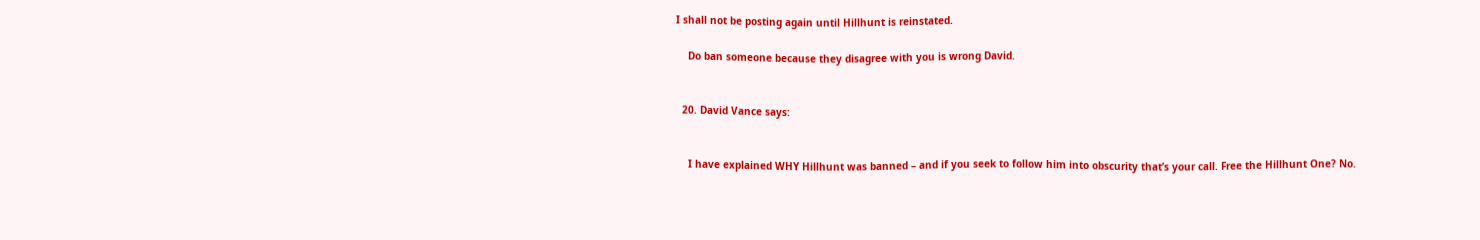I shall not be posting again until Hillhunt is reinstated.

    Do ban someone because they disagree with you is wrong David.


  20. David Vance says:


    I have explained WHY Hillhunt was banned – and if you seek to follow him into obscurity that’s your call. Free the Hillhunt One? No.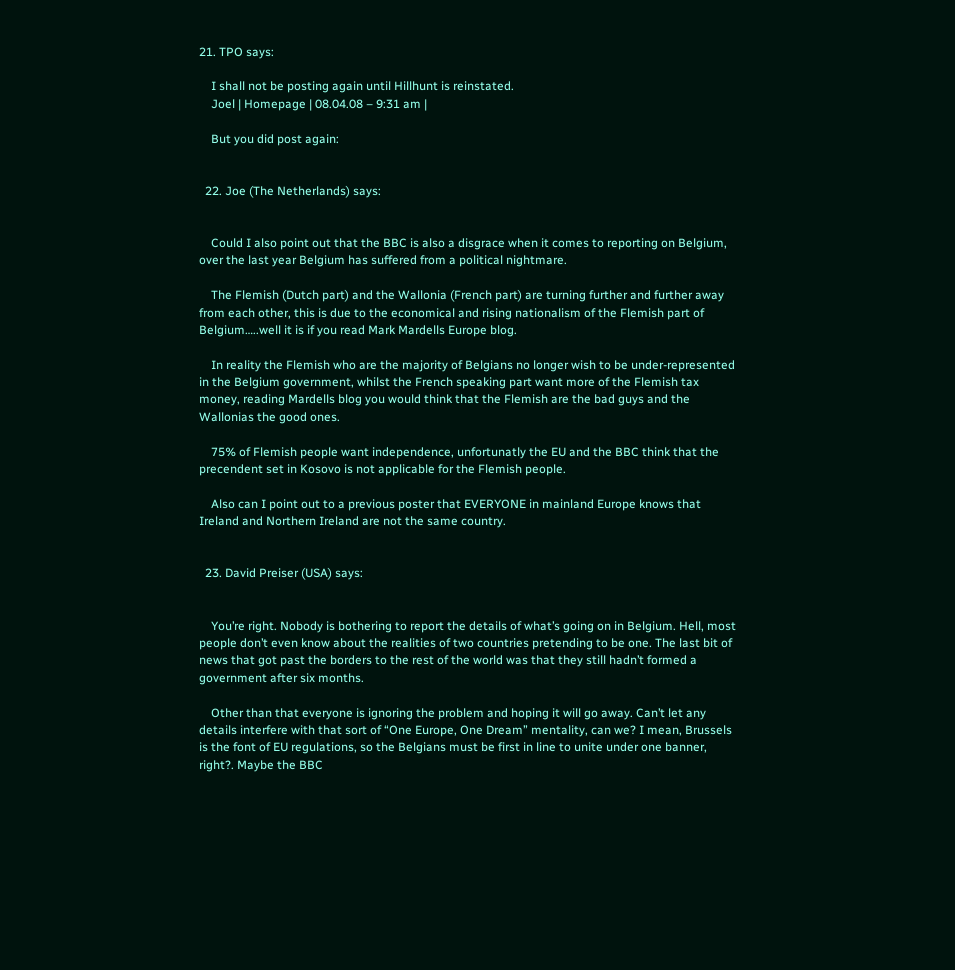21. TPO says:

    I shall not be posting again until Hillhunt is reinstated.
    Joel | Homepage | 08.04.08 – 9:31 am |

    But you did post again:


  22. Joe (The Netherlands) says:


    Could I also point out that the BBC is also a disgrace when it comes to reporting on Belgium, over the last year Belgium has suffered from a political nightmare.

    The Flemish (Dutch part) and the Wallonia (French part) are turning further and further away from each other, this is due to the economical and rising nationalism of the Flemish part of Belgium…..well it is if you read Mark Mardells Europe blog.

    In reality the Flemish who are the majority of Belgians no longer wish to be under-represented in the Belgium government, whilst the French speaking part want more of the Flemish tax money, reading Mardells blog you would think that the Flemish are the bad guys and the Wallonias the good ones.

    75% of Flemish people want independence, unfortunatly the EU and the BBC think that the precendent set in Kosovo is not applicable for the Flemish people.

    Also can I point out to a previous poster that EVERYONE in mainland Europe knows that Ireland and Northern Ireland are not the same country.


  23. David Preiser (USA) says:


    You’re right. Nobody is bothering to report the details of what’s going on in Belgium. Hell, most people don’t even know about the realities of two countries pretending to be one. The last bit of news that got past the borders to the rest of the world was that they still hadn’t formed a government after six months.

    Other than that everyone is ignoring the problem and hoping it will go away. Can’t let any details interfere with that sort of “One Europe, One Dream” mentality, can we? I mean, Brussels is the font of EU regulations, so the Belgians must be first in line to unite under one banner, right?. Maybe the BBC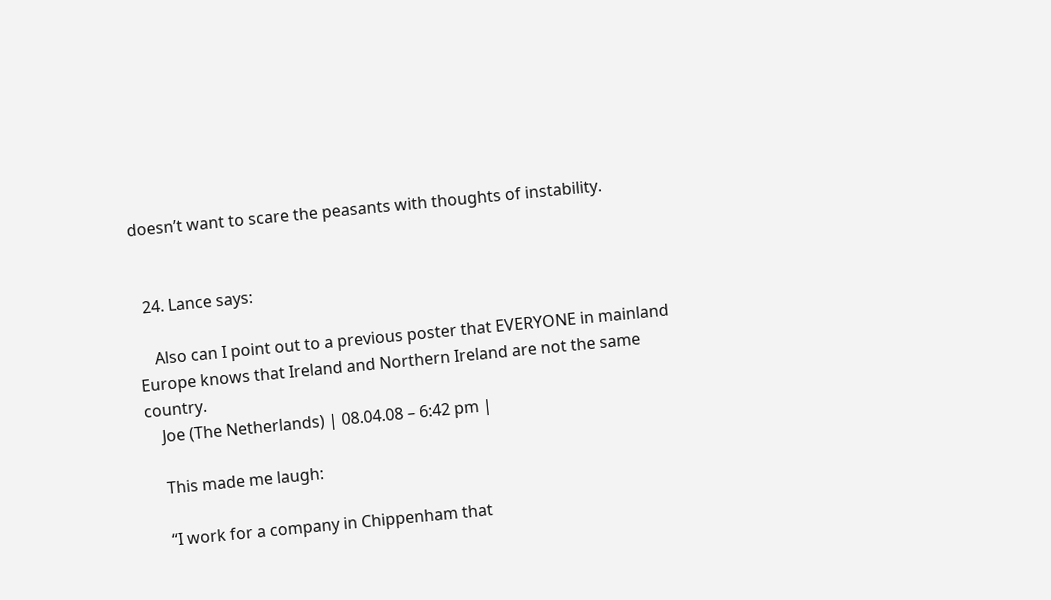doesn’t want to scare the peasants with thoughts of instability.


  24. Lance says:

    Also can I point out to a previous poster that EVERYONE in mainland Europe knows that Ireland and Northern Ireland are not the same country.
    Joe (The Netherlands) | 08.04.08 – 6:42 pm |

    This made me laugh:

    “I work for a company in Chippenham that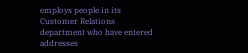employs people in its Customer Relations department who have entered addresses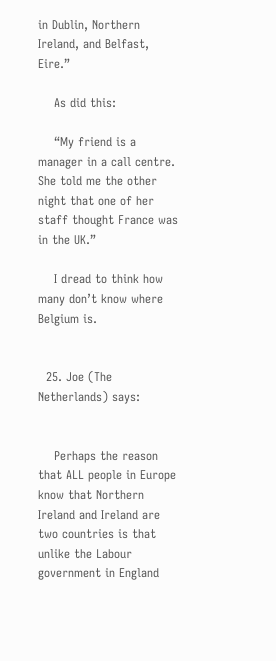in Dublin, Northern Ireland, and Belfast, Eire.”

    As did this:

    “My friend is a manager in a call centre. She told me the other night that one of her staff thought France was in the UK.”

    I dread to think how many don’t know where Belgium is.


  25. Joe (The Netherlands) says:


    Perhaps the reason that ALL people in Europe know that Northern Ireland and Ireland are two countries is that unlike the Labour government in England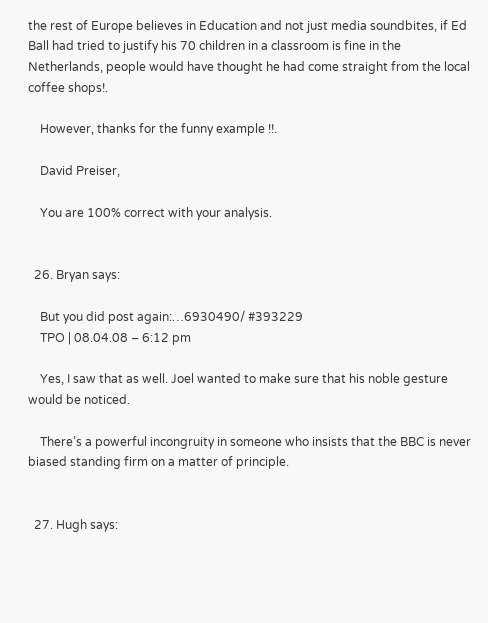the rest of Europe believes in Education and not just media soundbites, if Ed Ball had tried to justify his 70 children in a classroom is fine in the Netherlands, people would have thought he had come straight from the local coffee shops!.

    However, thanks for the funny example !!.

    David Preiser,

    You are 100% correct with your analysis.


  26. Bryan says:

    But you did post again:…6930490/ #393229
    TPO | 08.04.08 – 6:12 pm

    Yes, I saw that as well. Joel wanted to make sure that his noble gesture would be noticed.

    There’s a powerful incongruity in someone who insists that the BBC is never biased standing firm on a matter of principle.


  27. Hugh says: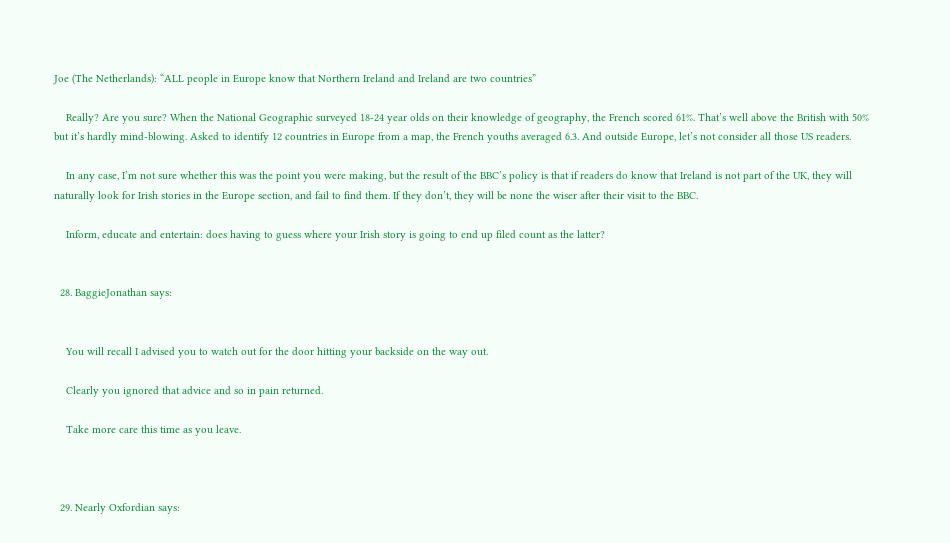Joe (The Netherlands): “ALL people in Europe know that Northern Ireland and Ireland are two countries”

    Really? Are you sure? When the National Geographic surveyed 18-24 year olds on their knowledge of geography, the French scored 61%. That’s well above the British with 50% but it’s hardly mind-blowing. Asked to identify 12 countries in Europe from a map, the French youths averaged 6.3. And outside Europe, let’s not consider all those US readers.

    In any case, I’m not sure whether this was the point you were making, but the result of the BBC’s policy is that if readers do know that Ireland is not part of the UK, they will naturally look for Irish stories in the Europe section, and fail to find them. If they don’t, they will be none the wiser after their visit to the BBC.

    Inform, educate and entertain: does having to guess where your Irish story is going to end up filed count as the latter?


  28. BaggieJonathan says:


    You will recall I advised you to watch out for the door hitting your backside on the way out.

    Clearly you ignored that advice and so in pain returned.

    Take more care this time as you leave.



  29. Nearly Oxfordian says: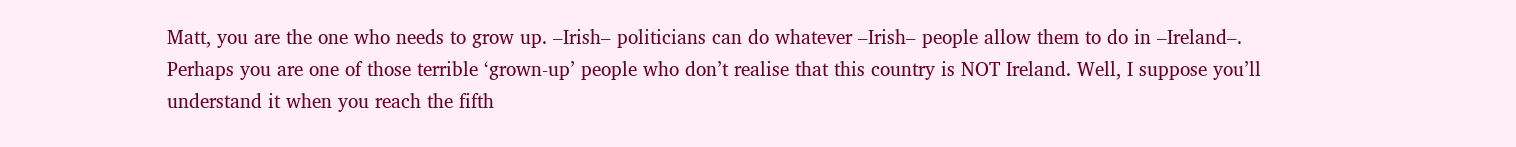Matt, you are the one who needs to grow up. –Irish– politicians can do whatever –Irish– people allow them to do in –Ireland–. Perhaps you are one of those terrible ‘grown-up’ people who don’t realise that this country is NOT Ireland. Well, I suppose you’ll understand it when you reach the fifth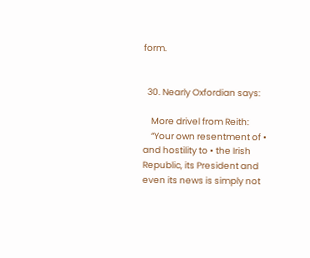form.


  30. Nearly Oxfordian says:

    More drivel from Reith:
    “Your own resentment of • and hostility to • the Irish Republic, its President and even its news is simply not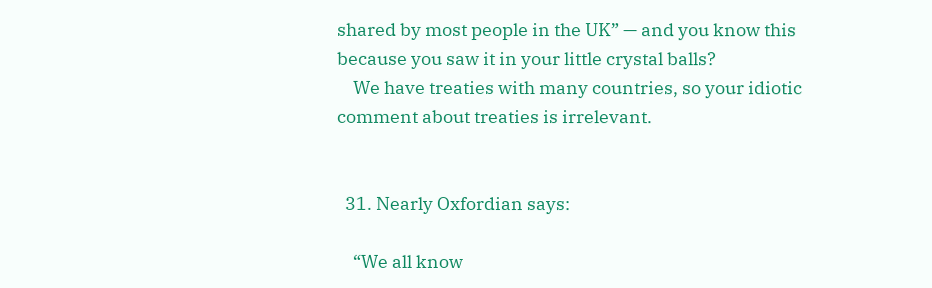shared by most people in the UK” — and you know this because you saw it in your little crystal balls?
    We have treaties with many countries, so your idiotic comment about treaties is irrelevant.


  31. Nearly Oxfordian says:

    “We all know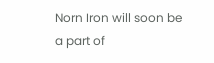Norn Iron will soon be a part of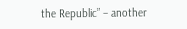the Republic” – another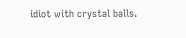idiot with crystal balls.